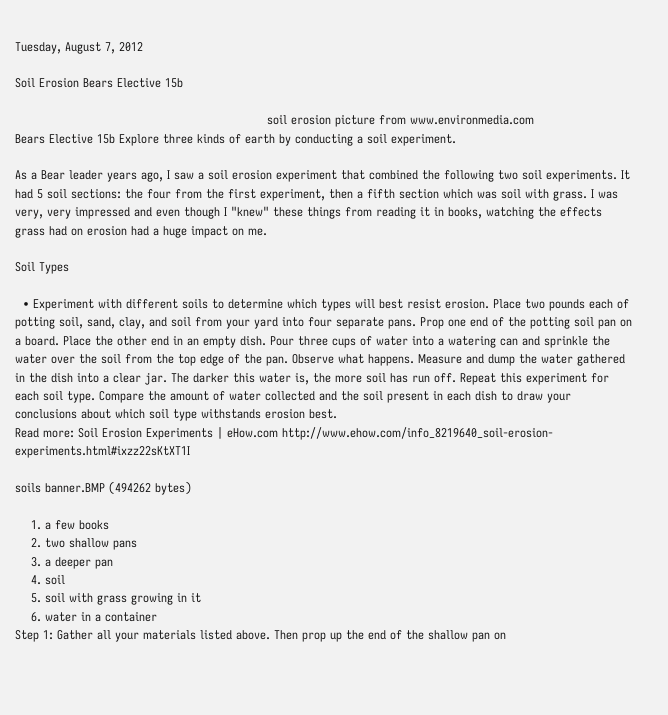Tuesday, August 7, 2012

Soil Erosion Bears Elective 15b

                                                               soil erosion picture from www.environmedia.com
Bears Elective 15b Explore three kinds of earth by conducting a soil experiment.

As a Bear leader years ago, I saw a soil erosion experiment that combined the following two soil experiments. It had 5 soil sections: the four from the first experiment, then a fifth section which was soil with grass. I was very, very impressed and even though I "knew" these things from reading it in books, watching the effects grass had on erosion had a huge impact on me.

Soil Types

  • Experiment with different soils to determine which types will best resist erosion. Place two pounds each of potting soil, sand, clay, and soil from your yard into four separate pans. Prop one end of the potting soil pan on a board. Place the other end in an empty dish. Pour three cups of water into a watering can and sprinkle the water over the soil from the top edge of the pan. Observe what happens. Measure and dump the water gathered in the dish into a clear jar. The darker this water is, the more soil has run off. Repeat this experiment for each soil type. Compare the amount of water collected and the soil present in each dish to draw your conclusions about which soil type withstands erosion best.
Read more: Soil Erosion Experiments | eHow.com http://www.ehow.com/info_8219640_soil-erosion-experiments.html#ixzz22sKtXT1I

soils banner.BMP (494262 bytes)

    1. a few books
    2. two shallow pans
    3. a deeper pan
    4. soil
    5. soil with grass growing in it
    6. water in a container
Step 1: Gather all your materials listed above. Then prop up the end of the shallow pan on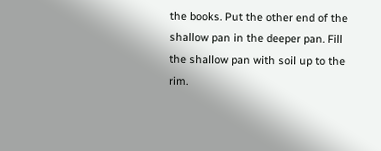the books. Put the other end of the shallow pan in the deeper pan. Fill the shallow pan with soil up to the rim.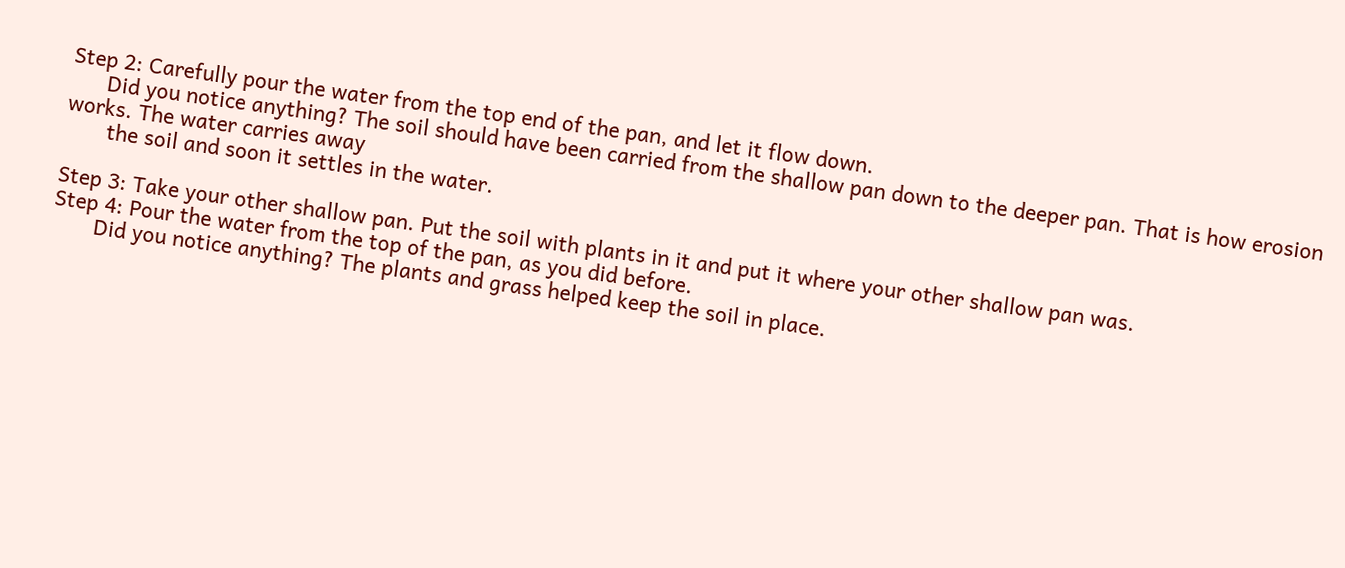Step 2: Carefully pour the water from the top end of the pan, and let it flow down.
      Did you notice anything? The soil should have been carried from the shallow pan down to the deeper pan. That is how erosion works. The water carries away
       the soil and soon it settles in the water.

Step 3: Take your other shallow pan. Put the soil with plants in it and put it where your other shallow pan was.
Step 4: Pour the water from the top of the pan, as you did before.
       Did you notice anything? The plants and grass helped keep the soil in place.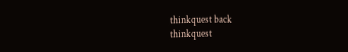thinkquest back                              thinkquest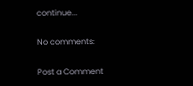continue...

No comments:

Post a Comment